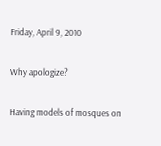Friday, April 9, 2010

Why apologize?

Having models of mosques on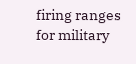firing ranges for military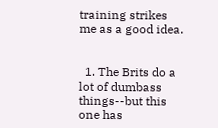training strikes me as a good idea.


  1. The Brits do a lot of dumbass things--but this one has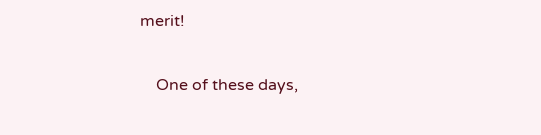merit!

    One of these days,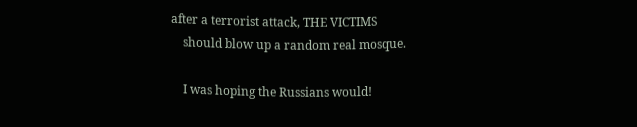after a terrorist attack, THE VICTIMS
    should blow up a random real mosque.

    I was hoping the Russians would!